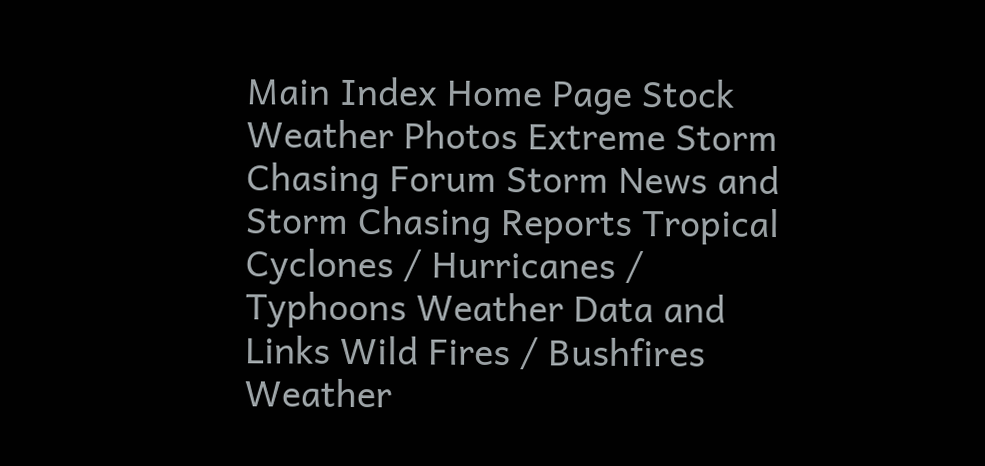Main Index Home Page Stock Weather Photos Extreme Storm Chasing Forum Storm News and Storm Chasing Reports Tropical Cyclones / Hurricanes / Typhoons Weather Data and Links Wild Fires / Bushfires Weather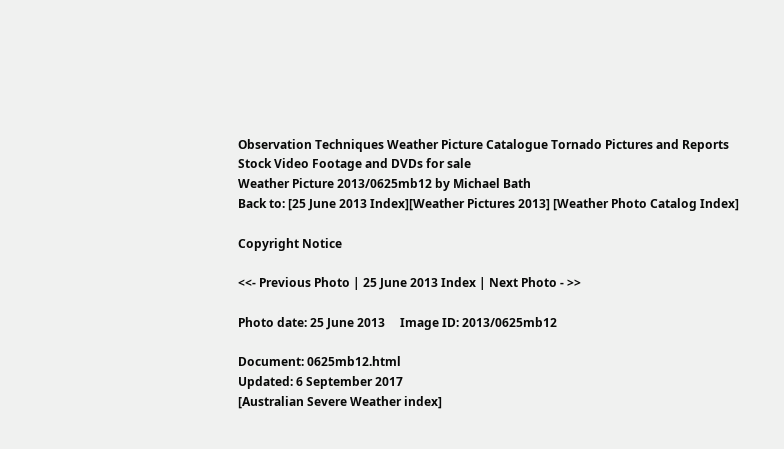Observation Techniques Weather Picture Catalogue Tornado Pictures and Reports Stock Video Footage and DVDs for sale
Weather Picture 2013/0625mb12 by Michael Bath
Back to: [25 June 2013 Index][Weather Pictures 2013] [Weather Photo Catalog Index]

Copyright Notice

<<- Previous Photo | 25 June 2013 Index | Next Photo - >>

Photo date: 25 June 2013     Image ID: 2013/0625mb12

Document: 0625mb12.html
Updated: 6 September 2017
[Australian Severe Weather index]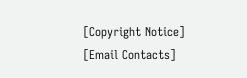[Copyright Notice] [Email Contacts]